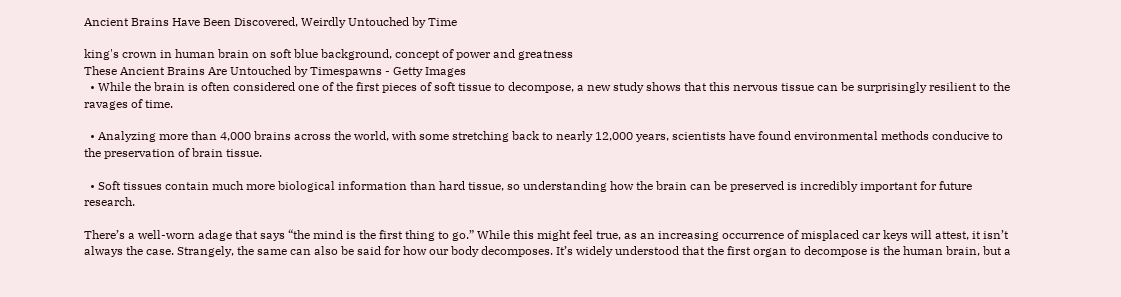Ancient Brains Have Been Discovered, Weirdly Untouched by Time

king's crown in human brain on soft blue background, concept of power and greatness
These Ancient Brains Are Untouched by Timespawns - Getty Images
  • While the brain is often considered one of the first pieces of soft tissue to decompose, a new study shows that this nervous tissue can be surprisingly resilient to the ravages of time.

  • Analyzing more than 4,000 brains across the world, with some stretching back to nearly 12,000 years, scientists have found environmental methods conducive to the preservation of brain tissue.

  • Soft tissues contain much more biological information than hard tissue, so understanding how the brain can be preserved is incredibly important for future research.

There’s a well-worn adage that says “the mind is the first thing to go.” While this might feel true, as an increasing occurrence of misplaced car keys will attest, it isn’t always the case. Strangely, the same can also be said for how our body decomposes. It’s widely understood that the first organ to decompose is the human brain, but a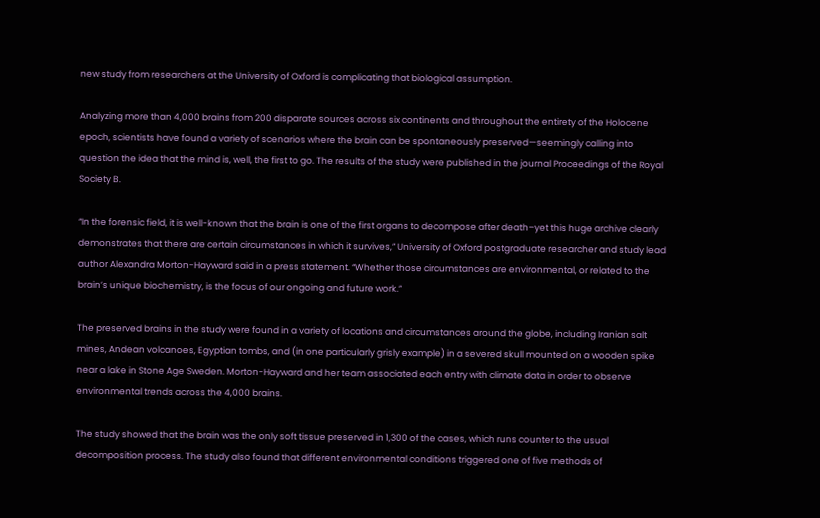new study from researchers at the University of Oxford is complicating that biological assumption.

Analyzing more than 4,000 brains from 200 disparate sources across six continents and throughout the entirety of the Holocene epoch, scientists have found a variety of scenarios where the brain can be spontaneously preserved—seemingly calling into question the idea that the mind is, well, the first to go. The results of the study were published in the journal Proceedings of the Royal Society B.

“In the forensic field, it is well-known that the brain is one of the first organs to decompose after death–yet this huge archive clearly demonstrates that there are certain circumstances in which it survives,” University of Oxford postgraduate researcher and study lead author Alexandra Morton-Hayward said in a press statement. “Whether those circumstances are environmental, or related to the brain’s unique biochemistry, is the focus of our ongoing and future work.”

The preserved brains in the study were found in a variety of locations and circumstances around the globe, including Iranian salt mines, Andean volcanoes, Egyptian tombs, and (in one particularly grisly example) in a severed skull mounted on a wooden spike near a lake in Stone Age Sweden. Morton-Hayward and her team associated each entry with climate data in order to observe environmental trends across the 4,000 brains.

The study showed that the brain was the only soft tissue preserved in 1,300 of the cases, which runs counter to the usual decomposition process. The study also found that different environmental conditions triggered one of five methods of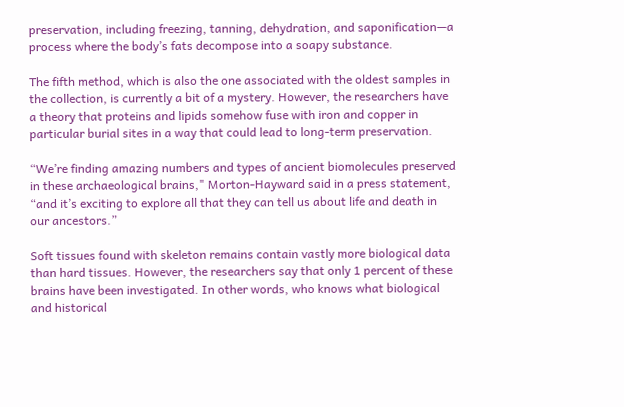preservation, including freezing, tanning, dehydration, and saponification—a process where the body’s fats decompose into a soapy substance.

The fifth method, which is also the one associated with the oldest samples in the collection, is currently a bit of a mystery. However, the researchers have a theory that proteins and lipids somehow fuse with iron and copper in particular burial sites in a way that could lead to long-term preservation.

“We’re finding amazing numbers and types of ancient biomolecules preserved in these archaeological brains," Morton-Hayward said in a press statement, “and it’s exciting to explore all that they can tell us about life and death in our ancestors.”

Soft tissues found with skeleton remains contain vastly more biological data than hard tissues. However, the researchers say that only 1 percent of these brains have been investigated. In other words, who knows what biological and historical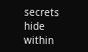secrets hide within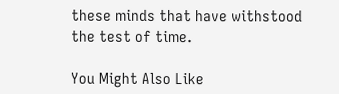these minds that have withstood the test of time.

You Might Also Like